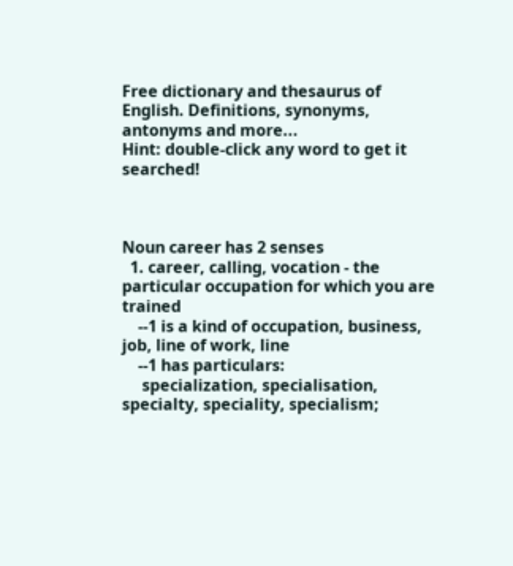Free dictionary and thesaurus of English. Definitions, synonyms, antonyms and more...
Hint: double-click any word to get it searched!



Noun career has 2 senses
  1. career, calling, vocation - the particular occupation for which you are trained
    --1 is a kind of occupation, business, job, line of work, line
    --1 has particulars:
     specialization, specialisation, specialty, speciality, specialism;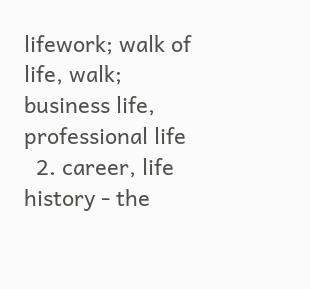lifework; walk of life, walk; business life, professional life
  2. career, life history - the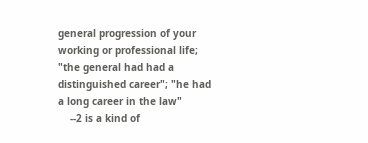general progression of your working or professional life; "the general had had a distinguished career"; "he had a long career in the law"
    --2 is a kind of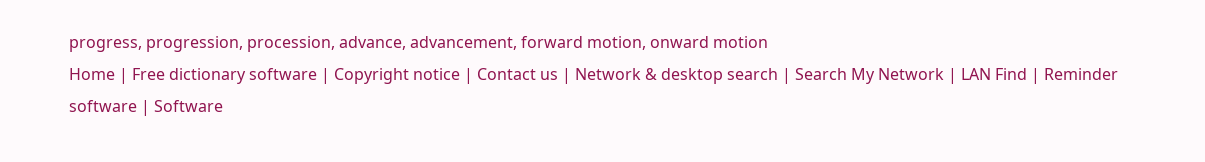progress, progression, procession, advance, advancement, forward motion, onward motion
Home | Free dictionary software | Copyright notice | Contact us | Network & desktop search | Search My Network | LAN Find | Reminder software | Software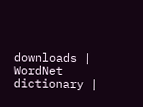downloads | WordNet dictionary |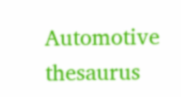Automotive thesaurus